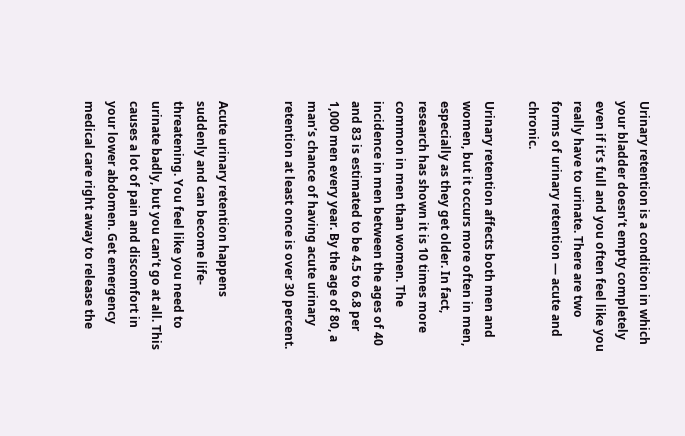Urinary retention is a condition in which your bladder doesn’t empty completely even if it’s full and you often feel like you really have to urinate. There are two forms of urinary retention — acute and chronic.

Urinary retention affects both men and women, but it occurs more often in men, especially as they get older. In fact, research has shown it is 10 times more common in men than women. The incidence in men between the ages of 40 and 83 is estimated to be 4.5 to 6.8 per 1,000 men every year. By the age of 80, a man’s chance of having acute urinary retention at least once is over 30 percent.


Acute urinary retention happens suddenly and can become life-threatening. You feel like you need to urinate badly, but you can’t go at all. This causes a lot of pain and discomfort in your lower abdomen. Get emergency medical care right away to release the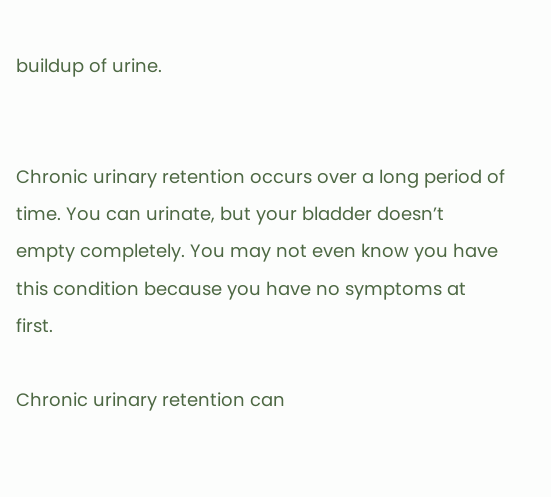buildup of urine.


Chronic urinary retention occurs over a long period of time. You can urinate, but your bladder doesn’t empty completely. You may not even know you have this condition because you have no symptoms at first.

Chronic urinary retention can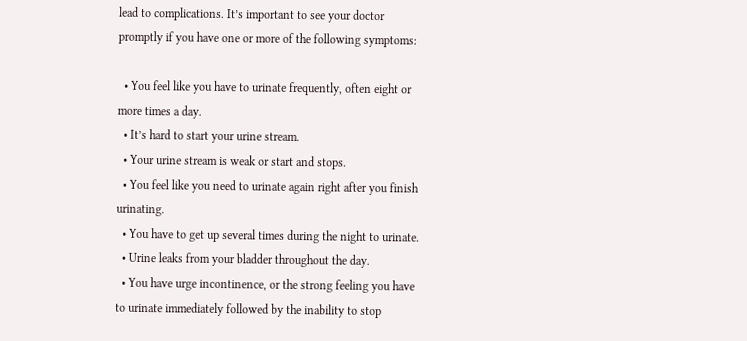lead to complications. It’s important to see your doctor promptly if you have one or more of the following symptoms:

  • You feel like you have to urinate frequently, often eight or more times a day.
  • It’s hard to start your urine stream.
  • Your urine stream is weak or start and stops.
  • You feel like you need to urinate again right after you finish urinating.
  • You have to get up several times during the night to urinate.
  • Urine leaks from your bladder throughout the day.
  • You have urge incontinence, or the strong feeling you have to urinate immediately followed by the inability to stop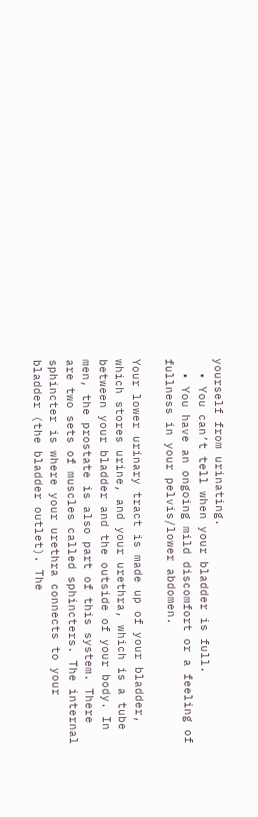yourself from urinating.
  • You can’t tell when your bladder is full.
  • You have an ongoing mild discomfort or a feeling of fullness in your pelvis/lower abdomen.

Your lower urinary tract is made up of your bladder, which stores urine, and your urethra, which is a tube between your bladder and the outside of your body. In men, the prostate is also part of this system. There are two sets of muscles called sphincters. The internal sphincter is where your urethra connects to your bladder (the bladder outlet). The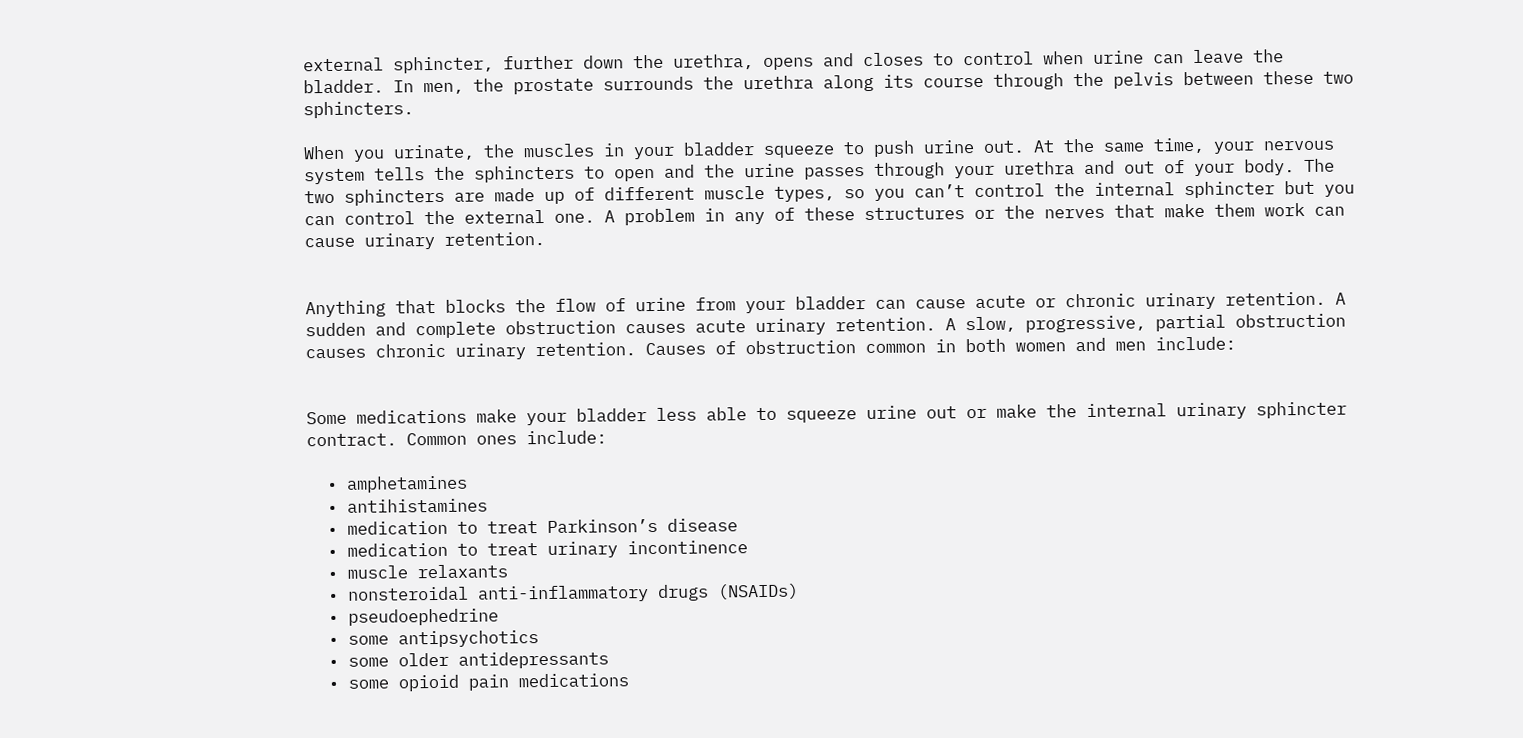external sphincter, further down the urethra, opens and closes to control when urine can leave the bladder. In men, the prostate surrounds the urethra along its course through the pelvis between these two sphincters.

When you urinate, the muscles in your bladder squeeze to push urine out. At the same time, your nervous system tells the sphincters to open and the urine passes through your urethra and out of your body. The two sphincters are made up of different muscle types, so you can’t control the internal sphincter but you can control the external one. A problem in any of these structures or the nerves that make them work can cause urinary retention.


Anything that blocks the flow of urine from your bladder can cause acute or chronic urinary retention. A sudden and complete obstruction causes acute urinary retention. A slow, progressive, partial obstruction causes chronic urinary retention. Causes of obstruction common in both women and men include:


Some medications make your bladder less able to squeeze urine out or make the internal urinary sphincter contract. Common ones include:

  • amphetamines
  • antihistamines
  • medication to treat Parkinson’s disease
  • medication to treat urinary incontinence
  • muscle relaxants
  • nonsteroidal anti-inflammatory drugs (NSAIDs)
  • pseudoephedrine
  • some antipsychotics
  • some older antidepressants
  • some opioid pain medications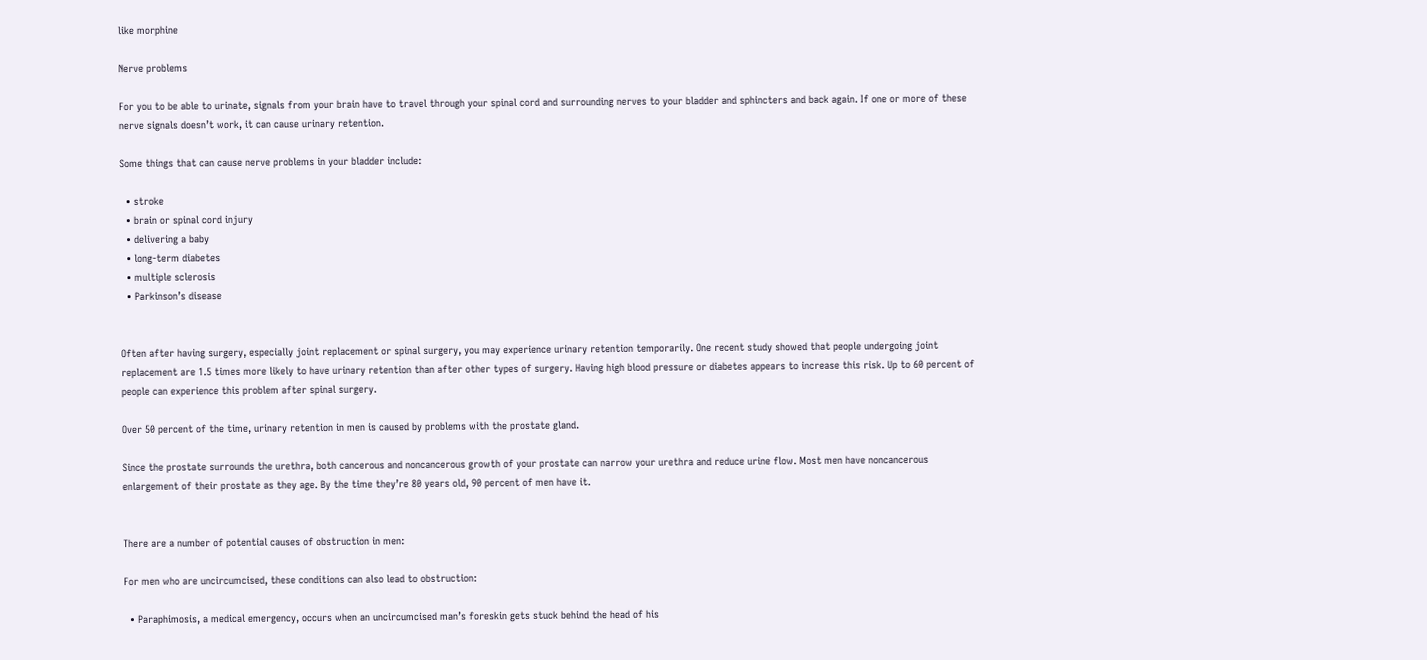like morphine

Nerve problems

For you to be able to urinate, signals from your brain have to travel through your spinal cord and surrounding nerves to your bladder and sphincters and back again. If one or more of these nerve signals doesn’t work, it can cause urinary retention.

Some things that can cause nerve problems in your bladder include:

  • stroke
  • brain or spinal cord injury
  • delivering a baby
  • long-term diabetes
  • multiple sclerosis
  • Parkinson’s disease


Often after having surgery, especially joint replacement or spinal surgery, you may experience urinary retention temporarily. One recent study showed that people undergoing joint replacement are 1.5 times more likely to have urinary retention than after other types of surgery. Having high blood pressure or diabetes appears to increase this risk. Up to 60 percent of people can experience this problem after spinal surgery.

Over 50 percent of the time, urinary retention in men is caused by problems with the prostate gland.

Since the prostate surrounds the urethra, both cancerous and noncancerous growth of your prostate can narrow your urethra and reduce urine flow. Most men have noncancerous enlargement of their prostate as they age. By the time they’re 80 years old, 90 percent of men have it.


There are a number of potential causes of obstruction in men:

For men who are uncircumcised, these conditions can also lead to obstruction:

  • Paraphimosis, a medical emergency, occurs when an uncircumcised man’s foreskin gets stuck behind the head of his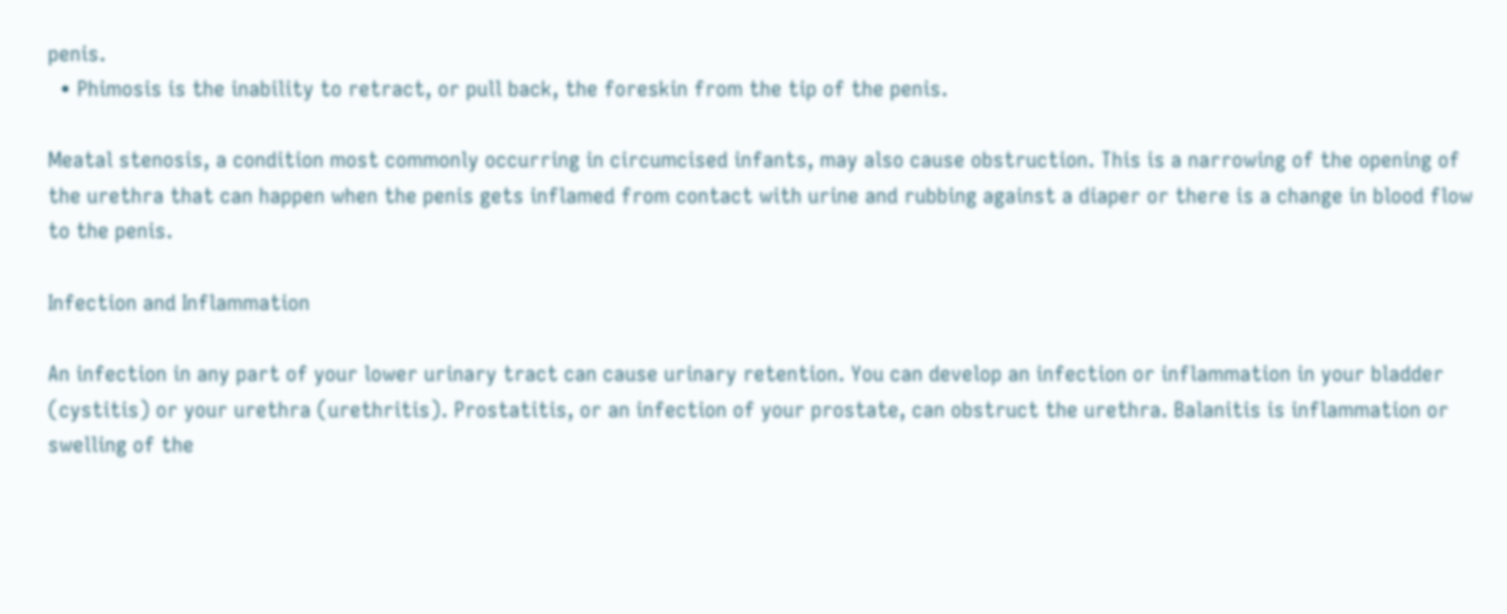penis.
  • Phimosis is the inability to retract, or pull back, the foreskin from the tip of the penis.

Meatal stenosis, a condition most commonly occurring in circumcised infants, may also cause obstruction. This is a narrowing of the opening of the urethra that can happen when the penis gets inflamed from contact with urine and rubbing against a diaper or there is a change in blood flow to the penis.

Infection and Inflammation

An infection in any part of your lower urinary tract can cause urinary retention. You can develop an infection or inflammation in your bladder (cystitis) or your urethra (urethritis). Prostatitis, or an infection of your prostate, can obstruct the urethra. Balanitis is inflammation or swelling of the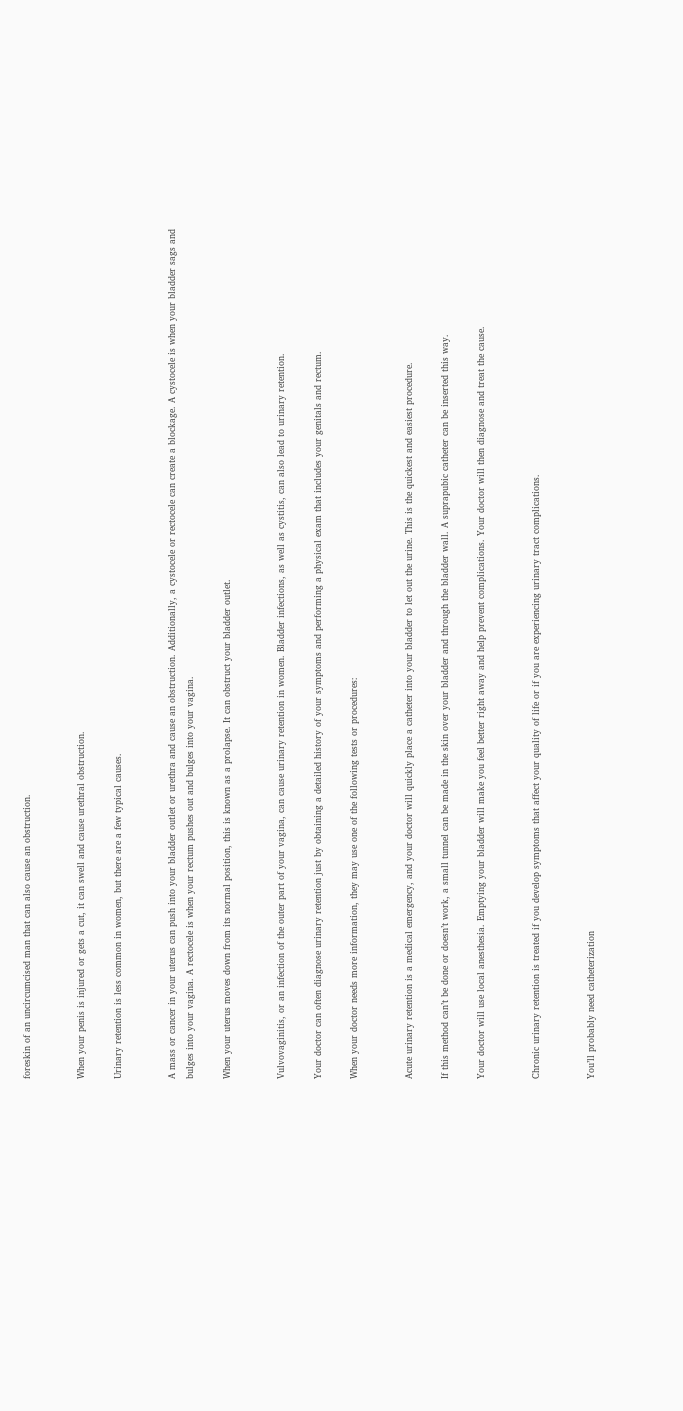foreskin of an uncircumcised man that can also cause an obstruction.


When your penis is injured or gets a cut, it can swell and cause urethral obstruction.

Urinary retention is less common in women, but there are a few typical causes.


A mass or cancer in your uterus can push into your bladder outlet or urethra and cause an obstruction. Additionally, a cystocele or rectocele can create a blockage. A cystocele is when your bladder sags and bulges into your vagina. A rectocele is when your rectum pushes out and bulges into your vagina.

When your uterus moves down from its normal position, this is known as a prolapse. It can obstruct your bladder outlet.


Vulvovaginitis, or an infection of the outer part of your vagina, can cause urinary retention in women. Bladder infections, as well as cystitis, can also lead to urinary retention.

Your doctor can often diagnose urinary retention just by obtaining a detailed history of your symptoms and performing a physical exam that includes your genitals and rectum.

When your doctor needs more information, they may use one of the following tests or procedures:


Acute urinary retention is a medical emergency, and your doctor will quickly place a catheter into your bladder to let out the urine. This is the quickest and easiest procedure.

If this method can’t be done or doesn’t work, a small tunnel can be made in the skin over your bladder and through the bladder wall. A suprapubic catheter can be inserted this way.

Your doctor will use local anesthesia. Emptying your bladder will make you feel better right away and help prevent complications. Your doctor will then diagnose and treat the cause.


Chronic urinary retention is treated if you develop symptoms that affect your quality of life or if you are experiencing urinary tract complications.


You’ll probably need catheterization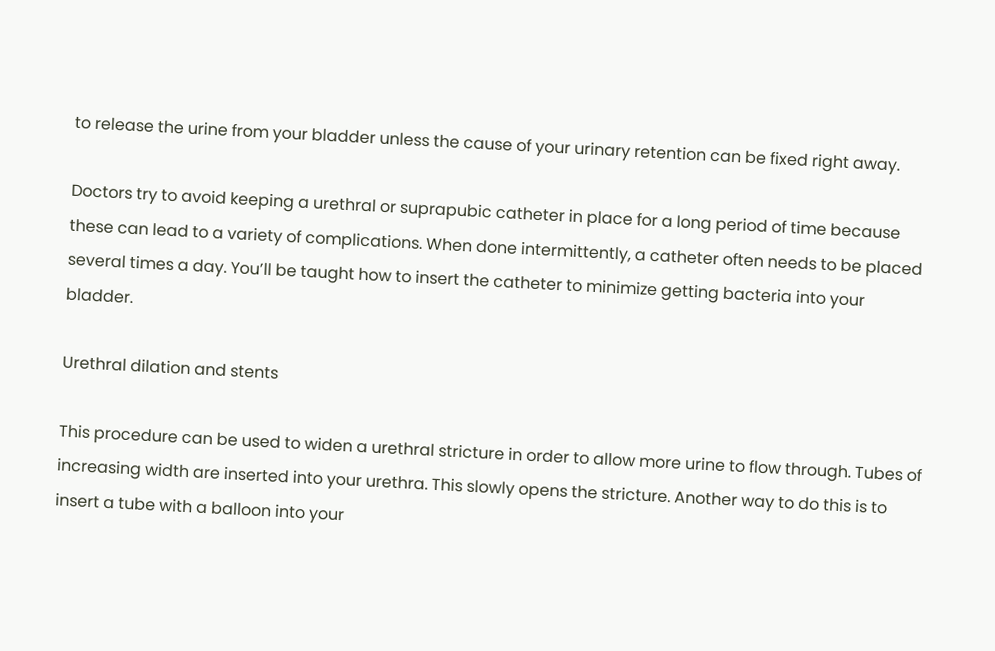to release the urine from your bladder unless the cause of your urinary retention can be fixed right away.

Doctors try to avoid keeping a urethral or suprapubic catheter in place for a long period of time because these can lead to a variety of complications. When done intermittently, a catheter often needs to be placed several times a day. You’ll be taught how to insert the catheter to minimize getting bacteria into your bladder.

Urethral dilation and stents

This procedure can be used to widen a urethral stricture in order to allow more urine to flow through. Tubes of increasing width are inserted into your urethra. This slowly opens the stricture. Another way to do this is to insert a tube with a balloon into your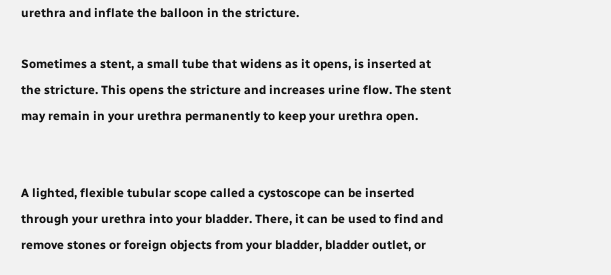urethra and inflate the balloon in the stricture.

Sometimes a stent, a small tube that widens as it opens, is inserted at the stricture. This opens the stricture and increases urine flow. The stent may remain in your urethra permanently to keep your urethra open.


A lighted, flexible tubular scope called a cystoscope can be inserted through your urethra into your bladder. There, it can be used to find and remove stones or foreign objects from your bladder, bladder outlet, or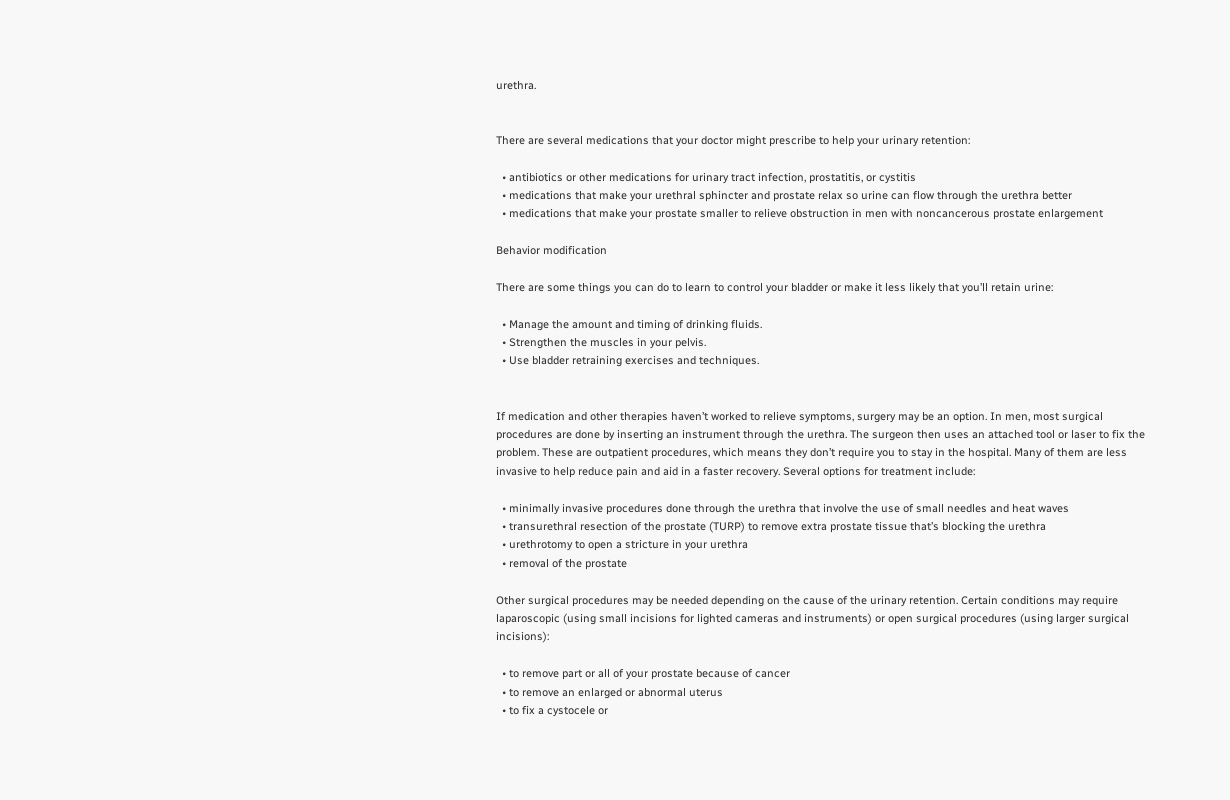urethra.


There are several medications that your doctor might prescribe to help your urinary retention:

  • antibiotics or other medications for urinary tract infection, prostatitis, or cystitis
  • medications that make your urethral sphincter and prostate relax so urine can flow through the urethra better
  • medications that make your prostate smaller to relieve obstruction in men with noncancerous prostate enlargement

Behavior modification

There are some things you can do to learn to control your bladder or make it less likely that you’ll retain urine:

  • Manage the amount and timing of drinking fluids.
  • Strengthen the muscles in your pelvis.
  • Use bladder retraining exercises and techniques.


If medication and other therapies haven’t worked to relieve symptoms, surgery may be an option. In men, most surgical procedures are done by inserting an instrument through the urethra. The surgeon then uses an attached tool or laser to fix the problem. These are outpatient procedures, which means they don’t require you to stay in the hospital. Many of them are less invasive to help reduce pain and aid in a faster recovery. Several options for treatment include:

  • minimally invasive procedures done through the urethra that involve the use of small needles and heat waves
  • transurethral resection of the prostate (TURP) to remove extra prostate tissue that’s blocking the urethra
  • urethrotomy to open a stricture in your urethra
  • removal of the prostate

Other surgical procedures may be needed depending on the cause of the urinary retention. Certain conditions may require laparoscopic (using small incisions for lighted cameras and instruments) or open surgical procedures (using larger surgical incisions):

  • to remove part or all of your prostate because of cancer
  • to remove an enlarged or abnormal uterus
  • to fix a cystocele or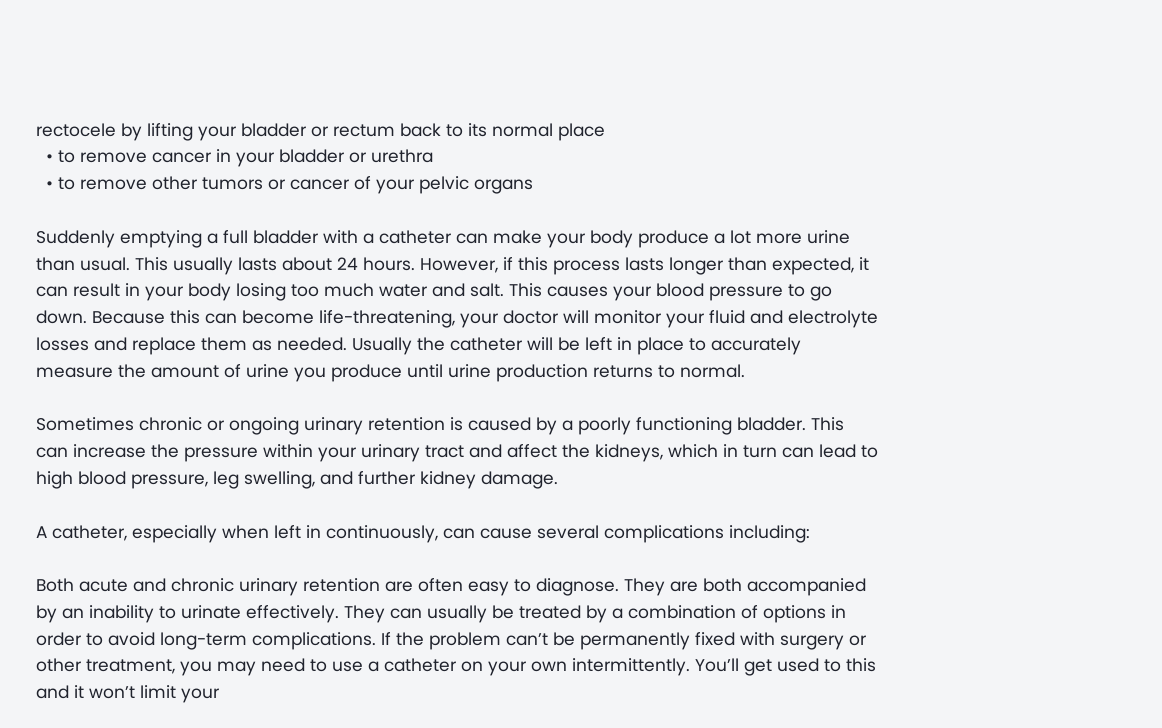rectocele by lifting your bladder or rectum back to its normal place
  • to remove cancer in your bladder or urethra
  • to remove other tumors or cancer of your pelvic organs

Suddenly emptying a full bladder with a catheter can make your body produce a lot more urine than usual. This usually lasts about 24 hours. However, if this process lasts longer than expected, it can result in your body losing too much water and salt. This causes your blood pressure to go down. Because this can become life-threatening, your doctor will monitor your fluid and electrolyte losses and replace them as needed. Usually the catheter will be left in place to accurately measure the amount of urine you produce until urine production returns to normal.

Sometimes chronic or ongoing urinary retention is caused by a poorly functioning bladder. This can increase the pressure within your urinary tract and affect the kidneys, which in turn can lead to high blood pressure, leg swelling, and further kidney damage.

A catheter, especially when left in continuously, can cause several complications including:

Both acute and chronic urinary retention are often easy to diagnose. They are both accompanied by an inability to urinate effectively. They can usually be treated by a combination of options in order to avoid long-term complications. If the problem can’t be permanently fixed with surgery or other treatment, you may need to use a catheter on your own intermittently. You’ll get used to this and it won’t limit your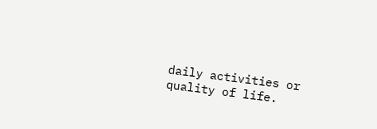daily activities or quality of life.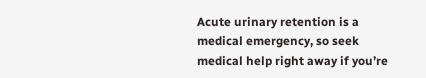Acute urinary retention is a medical emergency, so seek medical help right away if you’re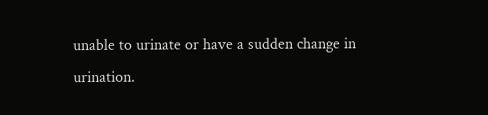unable to urinate or have a sudden change in urination.